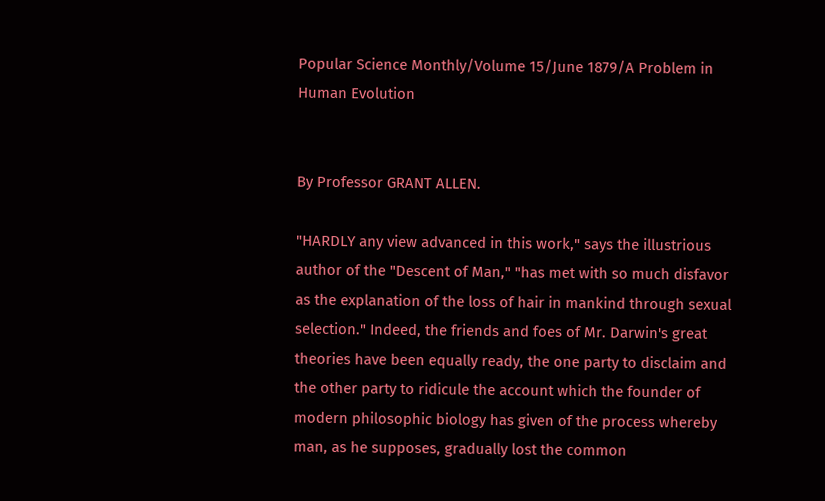Popular Science Monthly/Volume 15/June 1879/A Problem in Human Evolution


By Professor GRANT ALLEN.

"HARDLY any view advanced in this work," says the illustrious author of the "Descent of Man," "has met with so much disfavor as the explanation of the loss of hair in mankind through sexual selection." Indeed, the friends and foes of Mr. Darwin's great theories have been equally ready, the one party to disclaim and the other party to ridicule the account which the founder of modern philosophic biology has given of the process whereby man, as he supposes, gradually lost the common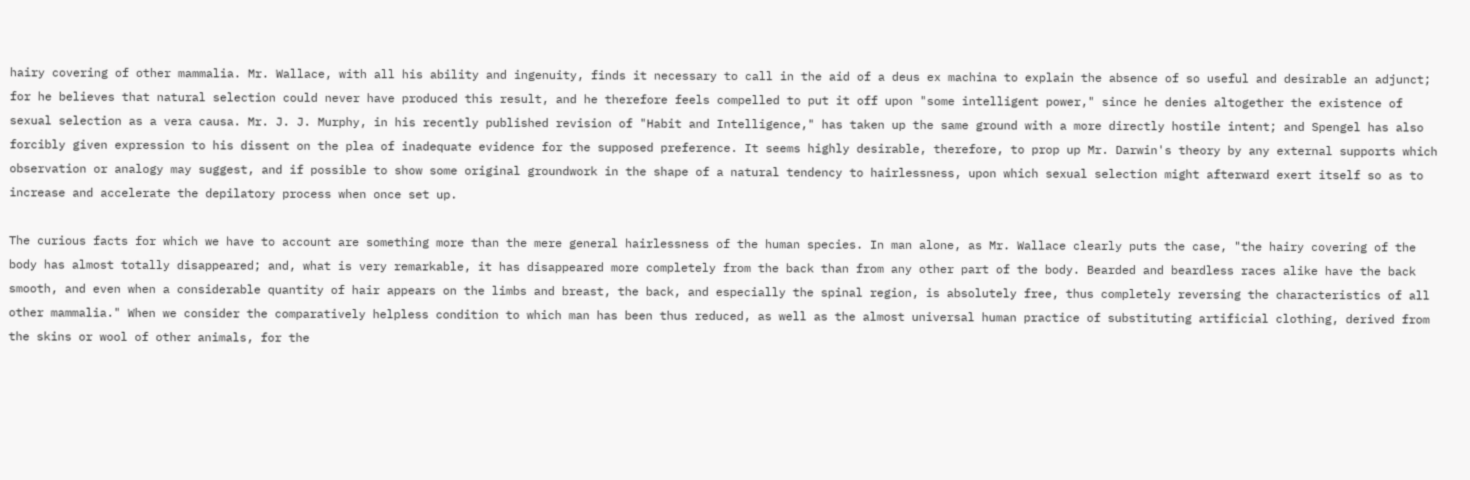hairy covering of other mammalia. Mr. Wallace, with all his ability and ingenuity, finds it necessary to call in the aid of a deus ex machina to explain the absence of so useful and desirable an adjunct; for he believes that natural selection could never have produced this result, and he therefore feels compelled to put it off upon "some intelligent power," since he denies altogether the existence of sexual selection as a vera causa. Mr. J. J. Murphy, in his recently published revision of "Habit and Intelligence," has taken up the same ground with a more directly hostile intent; and Spengel has also forcibly given expression to his dissent on the plea of inadequate evidence for the supposed preference. It seems highly desirable, therefore, to prop up Mr. Darwin's theory by any external supports which observation or analogy may suggest, and if possible to show some original groundwork in the shape of a natural tendency to hairlessness, upon which sexual selection might afterward exert itself so as to increase and accelerate the depilatory process when once set up.

The curious facts for which we have to account are something more than the mere general hairlessness of the human species. In man alone, as Mr. Wallace clearly puts the case, "the hairy covering of the body has almost totally disappeared; and, what is very remarkable, it has disappeared more completely from the back than from any other part of the body. Bearded and beardless races alike have the back smooth, and even when a considerable quantity of hair appears on the limbs and breast, the back, and especially the spinal region, is absolutely free, thus completely reversing the characteristics of all other mammalia." When we consider the comparatively helpless condition to which man has been thus reduced, as well as the almost universal human practice of substituting artificial clothing, derived from the skins or wool of other animals, for the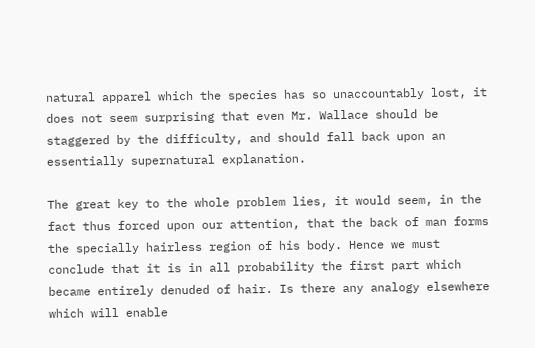natural apparel which the species has so unaccountably lost, it does not seem surprising that even Mr. Wallace should be staggered by the difficulty, and should fall back upon an essentially supernatural explanation.

The great key to the whole problem lies, it would seem, in the fact thus forced upon our attention, that the back of man forms the specially hairless region of his body. Hence we must conclude that it is in all probability the first part which became entirely denuded of hair. Is there any analogy elsewhere which will enable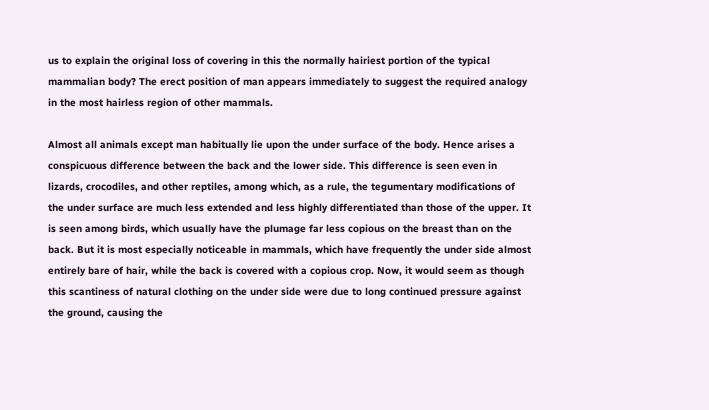us to explain the original loss of covering in this the normally hairiest portion of the typical mammalian body? The erect position of man appears immediately to suggest the required analogy in the most hairless region of other mammals.

Almost all animals except man habitually lie upon the under surface of the body. Hence arises a conspicuous difference between the back and the lower side. This difference is seen even in lizards, crocodiles, and other reptiles, among which, as a rule, the tegumentary modifications of the under surface are much less extended and less highly differentiated than those of the upper. It is seen among birds, which usually have the plumage far less copious on the breast than on the back. But it is most especially noticeable in mammals, which have frequently the under side almost entirely bare of hair, while the back is covered with a copious crop. Now, it would seem as though this scantiness of natural clothing on the under side were due to long continued pressure against the ground, causing the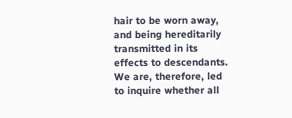hair to be worn away, and being hereditarily transmitted in its effects to descendants. We are, therefore, led to inquire whether all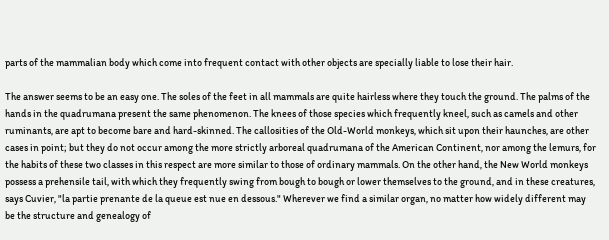parts of the mammalian body which come into frequent contact with other objects are specially liable to lose their hair.

The answer seems to be an easy one. The soles of the feet in all mammals are quite hairless where they touch the ground. The palms of the hands in the quadrumana present the same phenomenon. The knees of those species which frequently kneel, such as camels and other ruminants, are apt to become bare and hard-skinned. The callosities of the Old-World monkeys, which sit upon their haunches, are other cases in point; but they do not occur among the more strictly arboreal quadrumana of the American Continent, nor among the lemurs, for the habits of these two classes in this respect are more similar to those of ordinary mammals. On the other hand, the New World monkeys possess a prehensile tail, with which they frequently swing from bough to bough or lower themselves to the ground, and in these creatures, says Cuvier, "la partie prenante de la queue est nue en dessous." Wherever we find a similar organ, no matter how widely different may be the structure and genealogy of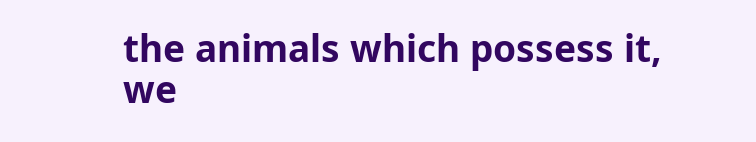the animals which possess it, we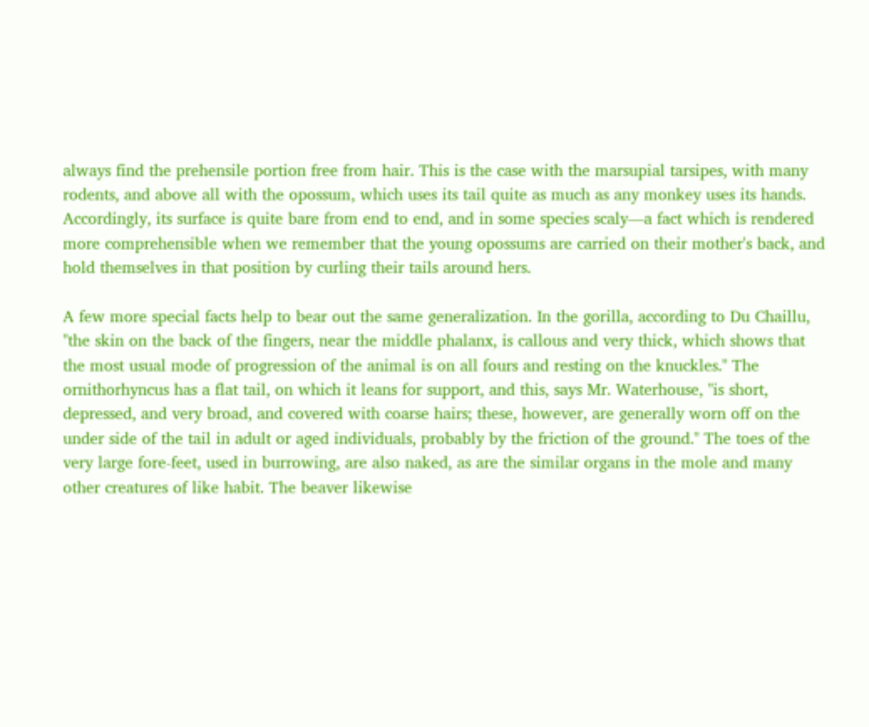always find the prehensile portion free from hair. This is the case with the marsupial tarsipes, with many rodents, and above all with the opossum, which uses its tail quite as much as any monkey uses its hands. Accordingly, its surface is quite bare from end to end, and in some species scaly—a fact which is rendered more comprehensible when we remember that the young opossums are carried on their mother's back, and hold themselves in that position by curling their tails around hers.

A few more special facts help to bear out the same generalization. In the gorilla, according to Du Chaillu, "the skin on the back of the fingers, near the middle phalanx, is callous and very thick, which shows that the most usual mode of progression of the animal is on all fours and resting on the knuckles." The ornithorhyncus has a flat tail, on which it leans for support, and this, says Mr. Waterhouse, "is short, depressed, and very broad, and covered with coarse hairs; these, however, are generally worn off on the under side of the tail in adult or aged individuals, probably by the friction of the ground." The toes of the very large fore-feet, used in burrowing, are also naked, as are the similar organs in the mole and many other creatures of like habit. The beaver likewise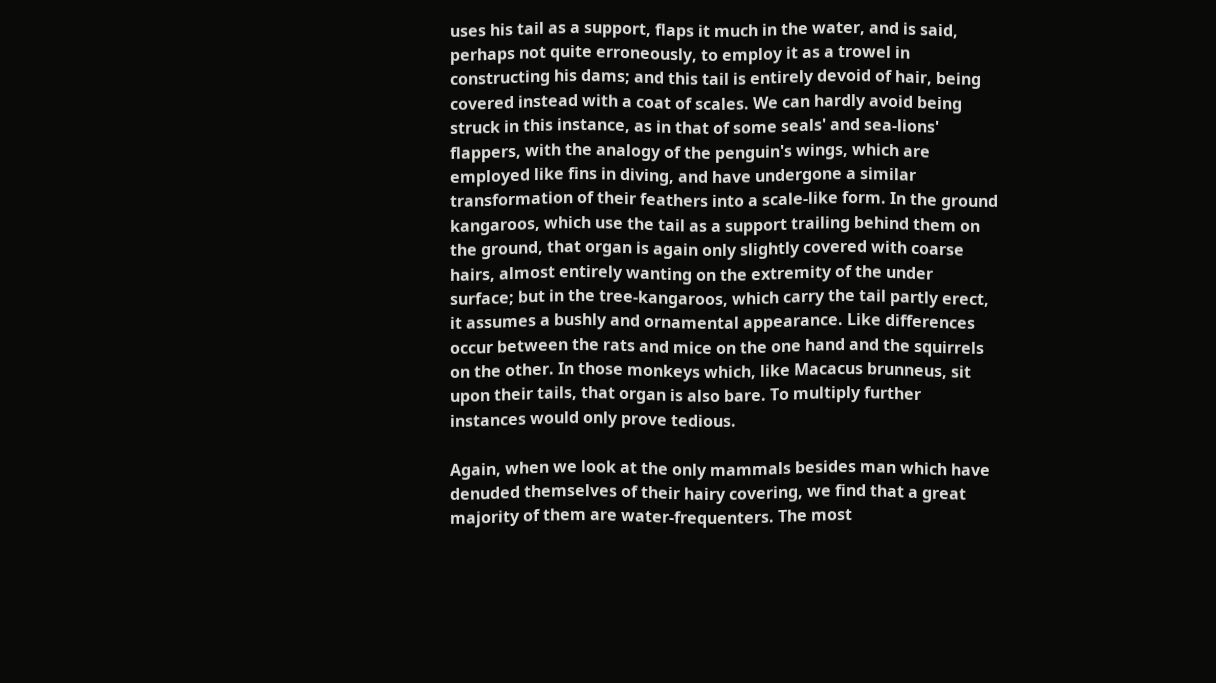uses his tail as a support, flaps it much in the water, and is said, perhaps not quite erroneously, to employ it as a trowel in constructing his dams; and this tail is entirely devoid of hair, being covered instead with a coat of scales. We can hardly avoid being struck in this instance, as in that of some seals' and sea-lions' flappers, with the analogy of the penguin's wings, which are employed like fins in diving, and have undergone a similar transformation of their feathers into a scale-like form. In the ground kangaroos, which use the tail as a support trailing behind them on the ground, that organ is again only slightly covered with coarse hairs, almost entirely wanting on the extremity of the under surface; but in the tree-kangaroos, which carry the tail partly erect, it assumes a bushly and ornamental appearance. Like differences occur between the rats and mice on the one hand and the squirrels on the other. In those monkeys which, like Macacus brunneus, sit upon their tails, that organ is also bare. To multiply further instances would only prove tedious.

Again, when we look at the only mammals besides man which have denuded themselves of their hairy covering, we find that a great majority of them are water-frequenters. The most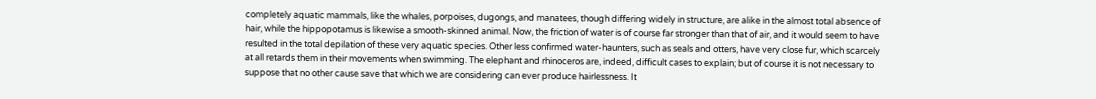completely aquatic mammals, like the whales, porpoises, dugongs, and manatees, though differing widely in structure, are alike in the almost total absence of hair, while the hippopotamus is likewise a smooth-skinned animal. Now, the friction of water is of course far stronger than that of air, and it would seem to have resulted in the total depilation of these very aquatic species. Other less confirmed water-haunters, such as seals and otters, have very close fur, which scarcely at all retards them in their movements when swimming. The elephant and rhinoceros are, indeed, difficult cases to explain; but of course it is not necessary to suppose that no other cause save that which we are considering can ever produce hairlessness. It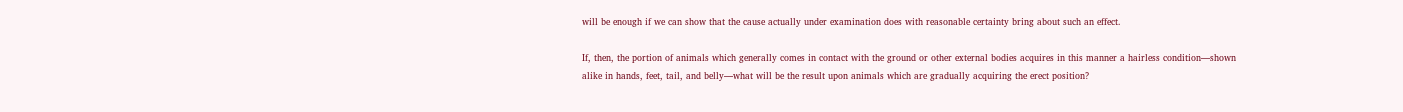will be enough if we can show that the cause actually under examination does with reasonable certainty bring about such an effect.

If, then, the portion of animals which generally comes in contact with the ground or other external bodies acquires in this manner a hairless condition—shown alike in hands, feet, tail, and belly—what will be the result upon animals which are gradually acquiring the erect position?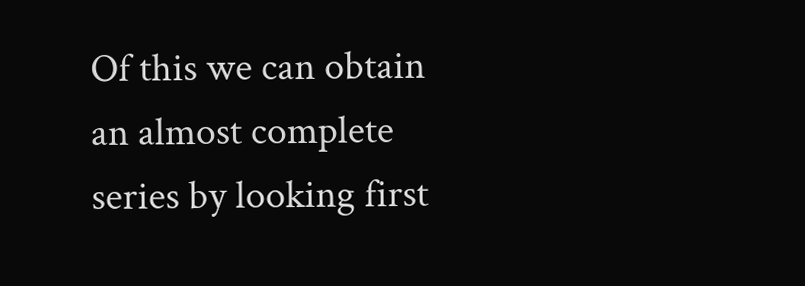Of this we can obtain an almost complete series by looking first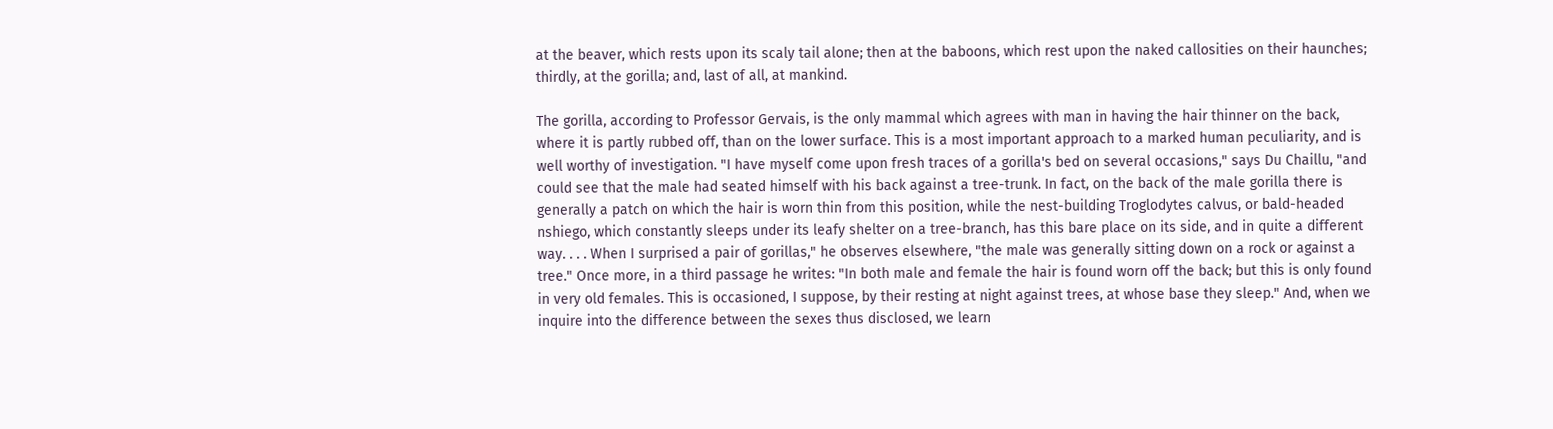at the beaver, which rests upon its scaly tail alone; then at the baboons, which rest upon the naked callosities on their haunches; thirdly, at the gorilla; and, last of all, at mankind.

The gorilla, according to Professor Gervais, is the only mammal which agrees with man in having the hair thinner on the back, where it is partly rubbed off, than on the lower surface. This is a most important approach to a marked human peculiarity, and is well worthy of investigation. "I have myself come upon fresh traces of a gorilla's bed on several occasions," says Du Chaillu, "and could see that the male had seated himself with his back against a tree-trunk. In fact, on the back of the male gorilla there is generally a patch on which the hair is worn thin from this position, while the nest-building Troglodytes calvus, or bald-headed nshiego, which constantly sleeps under its leafy shelter on a tree-branch, has this bare place on its side, and in quite a different way. . . . When I surprised a pair of gorillas," he observes elsewhere, "the male was generally sitting down on a rock or against a tree." Once more, in a third passage he writes: "In both male and female the hair is found worn off the back; but this is only found in very old females. This is occasioned, I suppose, by their resting at night against trees, at whose base they sleep." And, when we inquire into the difference between the sexes thus disclosed, we learn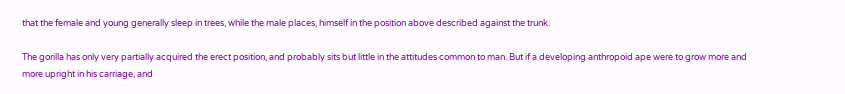that the female and young generally sleep in trees, while the male places, himself in the position above described against the trunk.

The gorilla has only very partially acquired the erect position, and probably sits but little in the attitudes common to man. But if a developing anthropoid ape were to grow more and more upright in his carriage, and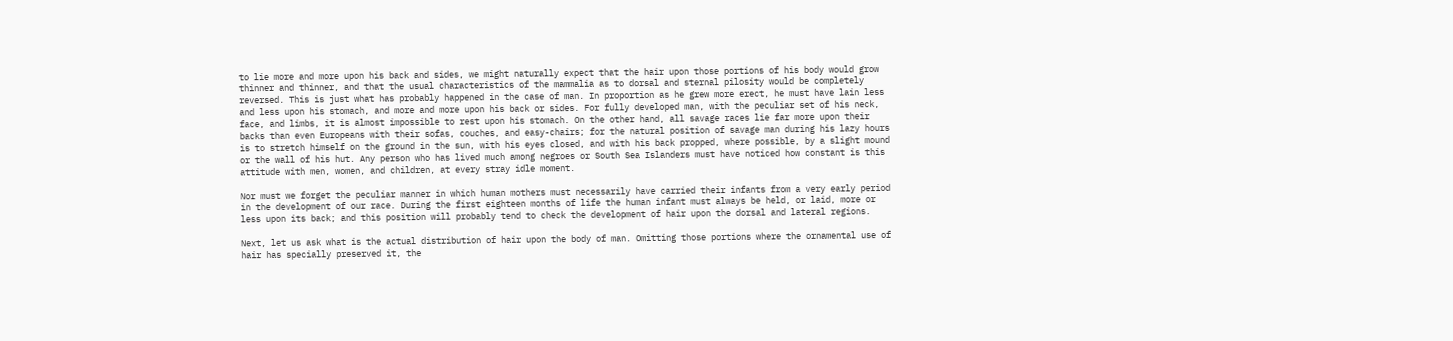to lie more and more upon his back and sides, we might naturally expect that the hair upon those portions of his body would grow thinner and thinner, and that the usual characteristics of the mammalia as to dorsal and sternal pilosity would be completely reversed. This is just what has probably happened in the case of man. In proportion as he grew more erect, he must have lain less and less upon his stomach, and more and more upon his back or sides. For fully developed man, with the peculiar set of his neck, face, and limbs, it is almost impossible to rest upon his stomach. On the other hand, all savage races lie far more upon their backs than even Europeans with their sofas, couches, and easy-chairs; for the natural position of savage man during his lazy hours is to stretch himself on the ground in the sun, with his eyes closed, and with his back propped, where possible, by a slight mound or the wall of his hut. Any person who has lived much among negroes or South Sea Islanders must have noticed how constant is this attitude with men, women, and children, at every stray idle moment.

Nor must we forget the peculiar manner in which human mothers must necessarily have carried their infants from a very early period in the development of our race. During the first eighteen months of life the human infant must always be held, or laid, more or less upon its back; and this position will probably tend to check the development of hair upon the dorsal and lateral regions.

Next, let us ask what is the actual distribution of hair upon the body of man. Omitting those portions where the ornamental use of hair has specially preserved it, the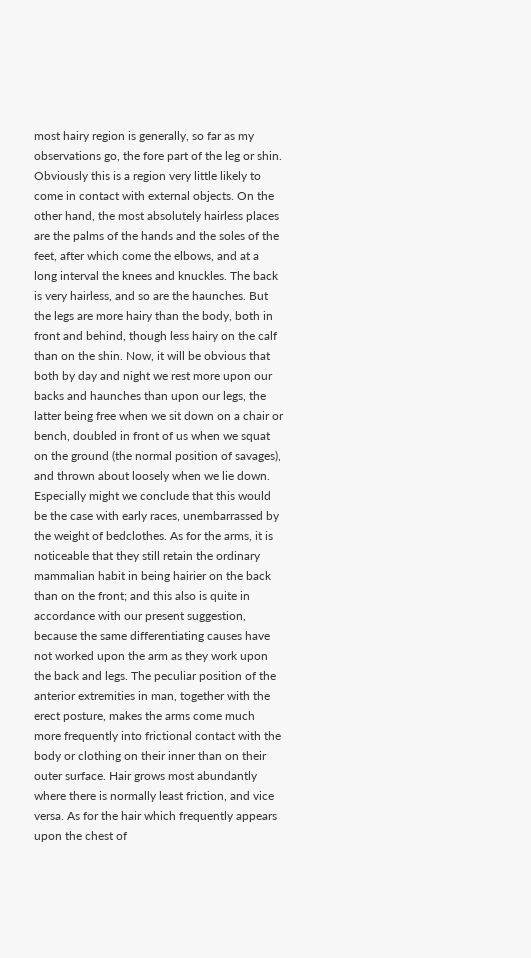most hairy region is generally, so far as my observations go, the fore part of the leg or shin. Obviously this is a region very little likely to come in contact with external objects. On the other hand, the most absolutely hairless places are the palms of the hands and the soles of the feet, after which come the elbows, and at a long interval the knees and knuckles. The back is very hairless, and so are the haunches. But the legs are more hairy than the body, both in front and behind, though less hairy on the calf than on the shin. Now, it will be obvious that both by day and night we rest more upon our backs and haunches than upon our legs, the latter being free when we sit down on a chair or bench, doubled in front of us when we squat on the ground (the normal position of savages), and thrown about loosely when we lie down. Especially might we conclude that this would be the case with early races, unembarrassed by the weight of bedclothes. As for the arms, it is noticeable that they still retain the ordinary mammalian habit in being hairier on the back than on the front; and this also is quite in accordance with our present suggestion, because the same differentiating causes have not worked upon the arm as they work upon the back and legs. The peculiar position of the anterior extremities in man, together with the erect posture, makes the arms come much more frequently into frictional contact with the body or clothing on their inner than on their outer surface. Hair grows most abundantly where there is normally least friction, and vice versa. As for the hair which frequently appears upon the chest of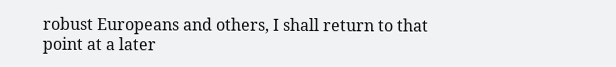robust Europeans and others, I shall return to that point at a later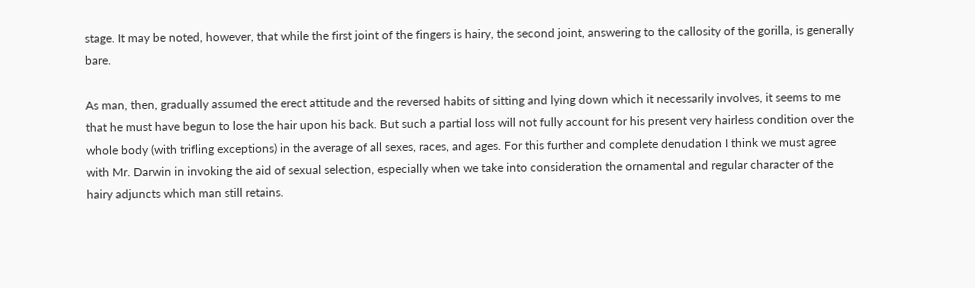stage. It may be noted, however, that while the first joint of the fingers is hairy, the second joint, answering to the callosity of the gorilla, is generally bare.

As man, then, gradually assumed the erect attitude and the reversed habits of sitting and lying down which it necessarily involves, it seems to me that he must have begun to lose the hair upon his back. But such a partial loss will not fully account for his present very hairless condition over the whole body (with trifling exceptions) in the average of all sexes, races, and ages. For this further and complete denudation I think we must agree with Mr. Darwin in invoking the aid of sexual selection, especially when we take into consideration the ornamental and regular character of the hairy adjuncts which man still retains.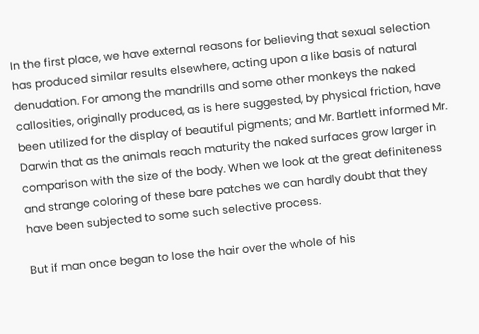In the first place, we have external reasons for believing that sexual selection has produced similar results elsewhere, acting upon a like basis of natural denudation. For among the mandrills and some other monkeys the naked callosities, originally produced, as is here suggested, by physical friction, have been utilized for the display of beautiful pigments; and Mr. Bartlett informed Mr. Darwin that as the animals reach maturity the naked surfaces grow larger in comparison with the size of the body. When we look at the great definiteness and strange coloring of these bare patches we can hardly doubt that they have been subjected to some such selective process.

But if man once began to lose the hair over the whole of his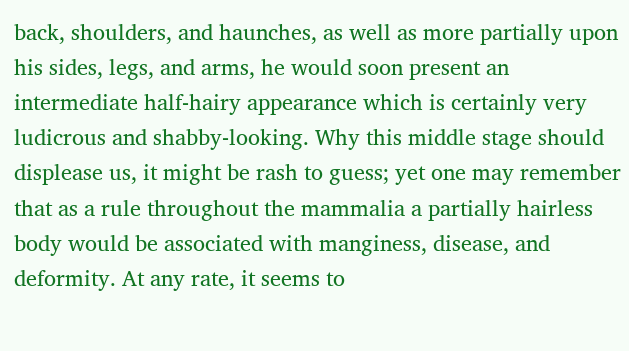back, shoulders, and haunches, as well as more partially upon his sides, legs, and arms, he would soon present an intermediate half-hairy appearance which is certainly very ludicrous and shabby-looking. Why this middle stage should displease us, it might be rash to guess; yet one may remember that as a rule throughout the mammalia a partially hairless body would be associated with manginess, disease, and deformity. At any rate, it seems to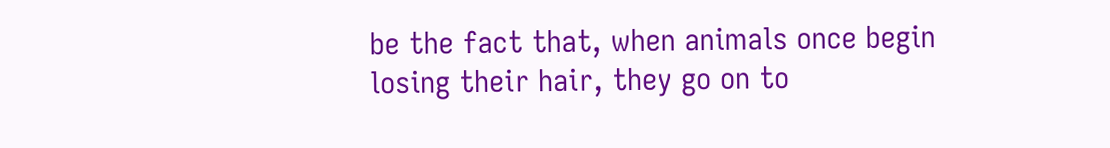be the fact that, when animals once begin losing their hair, they go on to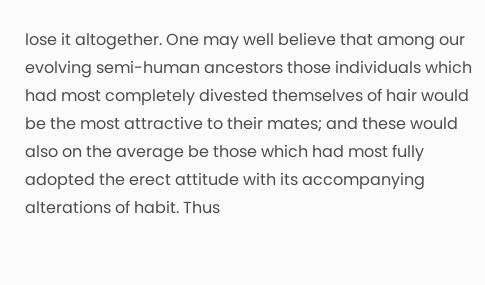lose it altogether. One may well believe that among our evolving semi-human ancestors those individuals which had most completely divested themselves of hair would be the most attractive to their mates; and these would also on the average be those which had most fully adopted the erect attitude with its accompanying alterations of habit. Thus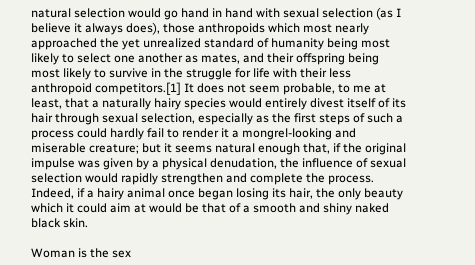natural selection would go hand in hand with sexual selection (as I believe it always does), those anthropoids which most nearly approached the yet unrealized standard of humanity being most likely to select one another as mates, and their offspring being most likely to survive in the struggle for life with their less anthropoid competitors.[1] It does not seem probable, to me at least, that a naturally hairy species would entirely divest itself of its hair through sexual selection, especially as the first steps of such a process could hardly fail to render it a mongrel-looking and miserable creature; but it seems natural enough that, if the original impulse was given by a physical denudation, the influence of sexual selection would rapidly strengthen and complete the process. Indeed, if a hairy animal once began losing its hair, the only beauty which it could aim at would be that of a smooth and shiny naked black skin.

Woman is the sex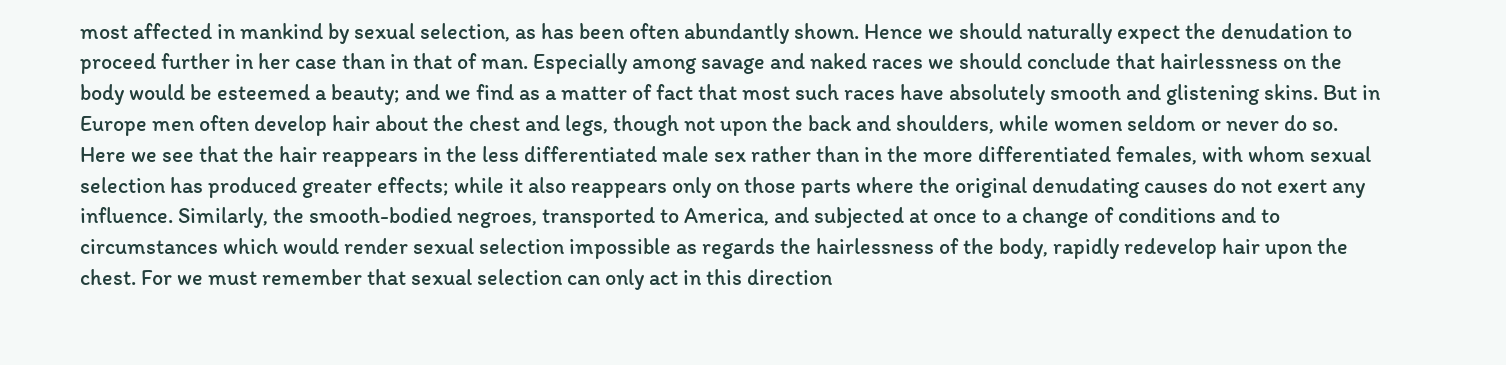most affected in mankind by sexual selection, as has been often abundantly shown. Hence we should naturally expect the denudation to proceed further in her case than in that of man. Especially among savage and naked races we should conclude that hairlessness on the body would be esteemed a beauty; and we find as a matter of fact that most such races have absolutely smooth and glistening skins. But in Europe men often develop hair about the chest and legs, though not upon the back and shoulders, while women seldom or never do so. Here we see that the hair reappears in the less differentiated male sex rather than in the more differentiated females, with whom sexual selection has produced greater effects; while it also reappears only on those parts where the original denudating causes do not exert any influence. Similarly, the smooth-bodied negroes, transported to America, and subjected at once to a change of conditions and to circumstances which would render sexual selection impossible as regards the hairlessness of the body, rapidly redevelop hair upon the chest. For we must remember that sexual selection can only act in this direction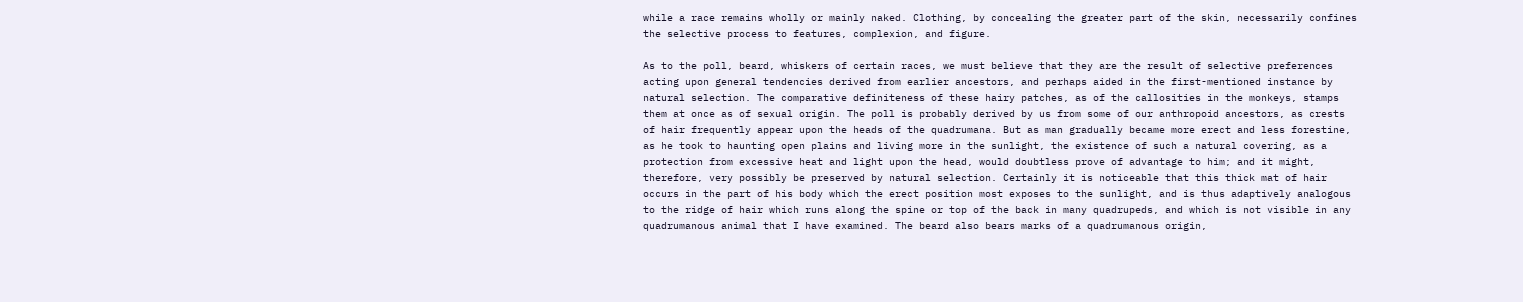while a race remains wholly or mainly naked. Clothing, by concealing the greater part of the skin, necessarily confines the selective process to features, complexion, and figure.

As to the poll, beard, whiskers of certain races, we must believe that they are the result of selective preferences acting upon general tendencies derived from earlier ancestors, and perhaps aided in the first-mentioned instance by natural selection. The comparative definiteness of these hairy patches, as of the callosities in the monkeys, stamps them at once as of sexual origin. The poll is probably derived by us from some of our anthropoid ancestors, as crests of hair frequently appear upon the heads of the quadrumana. But as man gradually became more erect and less forestine, as he took to haunting open plains and living more in the sunlight, the existence of such a natural covering, as a protection from excessive heat and light upon the head, would doubtless prove of advantage to him; and it might, therefore, very possibly be preserved by natural selection. Certainly it is noticeable that this thick mat of hair occurs in the part of his body which the erect position most exposes to the sunlight, and is thus adaptively analogous to the ridge of hair which runs along the spine or top of the back in many quadrupeds, and which is not visible in any quadrumanous animal that I have examined. The beard also bears marks of a quadrumanous origin,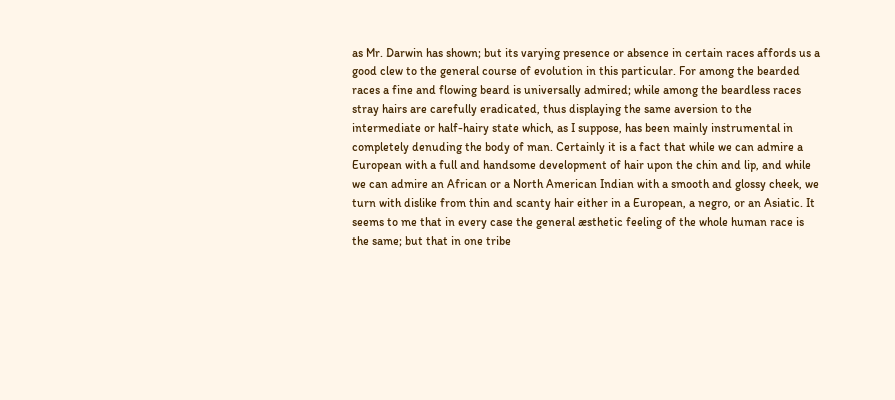as Mr. Darwin has shown; but its varying presence or absence in certain races affords us a good clew to the general course of evolution in this particular. For among the bearded races a fine and flowing beard is universally admired; while among the beardless races stray hairs are carefully eradicated, thus displaying the same aversion to the intermediate or half-hairy state which, as I suppose, has been mainly instrumental in completely denuding the body of man. Certainly it is a fact that while we can admire a European with a full and handsome development of hair upon the chin and lip, and while we can admire an African or a North American Indian with a smooth and glossy cheek, we turn with dislike from thin and scanty hair either in a European, a negro, or an Asiatic. It seems to me that in every case the general æsthetic feeling of the whole human race is the same; but that in one tribe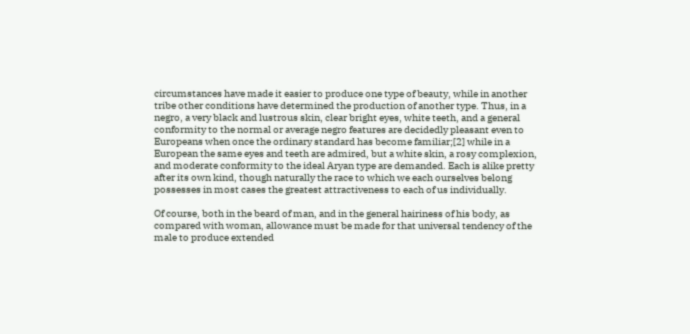circumstances have made it easier to produce one type of beauty, while in another tribe other conditions have determined the production of another type. Thus, in a negro, a very black and lustrous skin, clear bright eyes, white teeth, and a general conformity to the normal or average negro features are decidedly pleasant even to Europeans when once the ordinary standard has become familiar;[2] while in a European the same eyes and teeth are admired, but a white skin, a rosy complexion, and moderate conformity to the ideal Aryan type are demanded. Each is alike pretty after its own kind, though naturally the race to which we each ourselves belong possesses in most cases the greatest attractiveness to each of us individually.

Of course, both in the beard of man, and in the general hairiness of his body, as compared with woman, allowance must be made for that universal tendency of the male to produce extended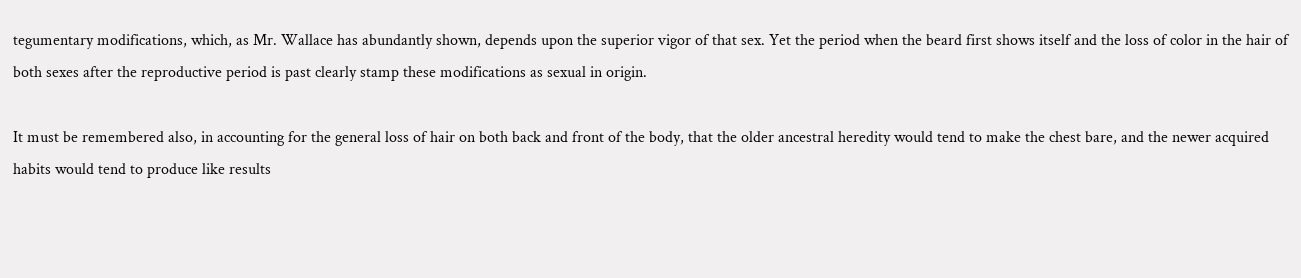tegumentary modifications, which, as Mr. Wallace has abundantly shown, depends upon the superior vigor of that sex. Yet the period when the beard first shows itself and the loss of color in the hair of both sexes after the reproductive period is past clearly stamp these modifications as sexual in origin.

It must be remembered also, in accounting for the general loss of hair on both back and front of the body, that the older ancestral heredity would tend to make the chest bare, and the newer acquired habits would tend to produce like results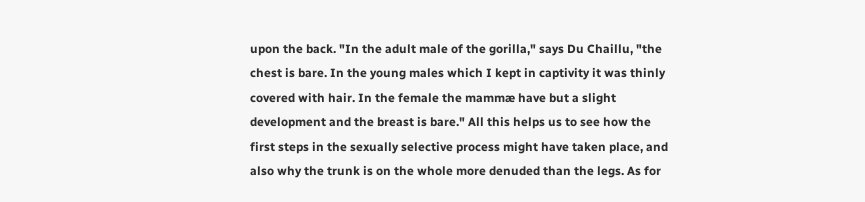upon the back. "In the adult male of the gorilla," says Du Chaillu, "the chest is bare. In the young males which I kept in captivity it was thinly covered with hair. In the female the mammæ have but a slight development and the breast is bare." All this helps us to see how the first steps in the sexually selective process might have taken place, and also why the trunk is on the whole more denuded than the legs. As for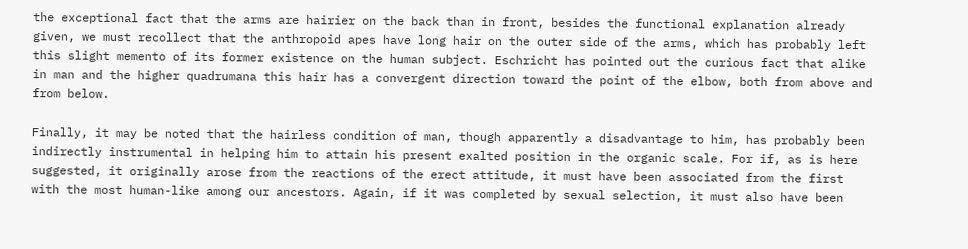the exceptional fact that the arms are hairier on the back than in front, besides the functional explanation already given, we must recollect that the anthropoid apes have long hair on the outer side of the arms, which has probably left this slight memento of its former existence on the human subject. Eschricht has pointed out the curious fact that alike in man and the higher quadrumana this hair has a convergent direction toward the point of the elbow, both from above and from below.

Finally, it may be noted that the hairless condition of man, though apparently a disadvantage to him, has probably been indirectly instrumental in helping him to attain his present exalted position in the organic scale. For if, as is here suggested, it originally arose from the reactions of the erect attitude, it must have been associated from the first with the most human-like among our ancestors. Again, if it was completed by sexual selection, it must also have been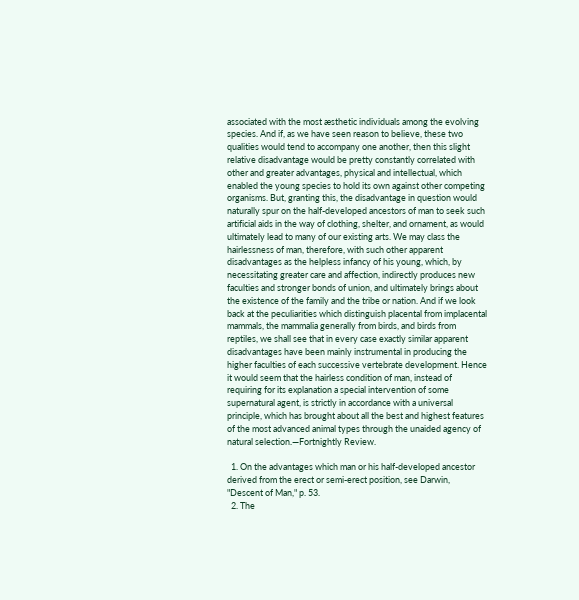associated with the most æsthetic individuals among the evolving species. And if, as we have seen reason to believe, these two qualities would tend to accompany one another, then this slight relative disadvantage would be pretty constantly correlated with other and greater advantages, physical and intellectual, which enabled the young species to hold its own against other competing organisms. But, granting this, the disadvantage in question would naturally spur on the half-developed ancestors of man to seek such artificial aids in the way of clothing, shelter, and ornament, as would ultimately lead to many of our existing arts. We may class the hairlessness of man, therefore, with such other apparent disadvantages as the helpless infancy of his young, which, by necessitating greater care and affection, indirectly produces new faculties and stronger bonds of union, and ultimately brings about the existence of the family and the tribe or nation. And if we look back at the peculiarities which distinguish placental from implacental mammals, the mammalia generally from birds, and birds from reptiles, we shall see that in every case exactly similar apparent disadvantages have been mainly instrumental in producing the higher faculties of each successive vertebrate development. Hence it would seem that the hairless condition of man, instead of requiring for its explanation a special intervention of some supernatural agent, is strictly in accordance with a universal principle, which has brought about all the best and highest features of the most advanced animal types through the unaided agency of natural selection.—Fortnightly Review.

  1. On the advantages which man or his half-developed ancestor derived from the erect or semi-erect position, see Darwin, "Descent of Man," p. 53.
  2. The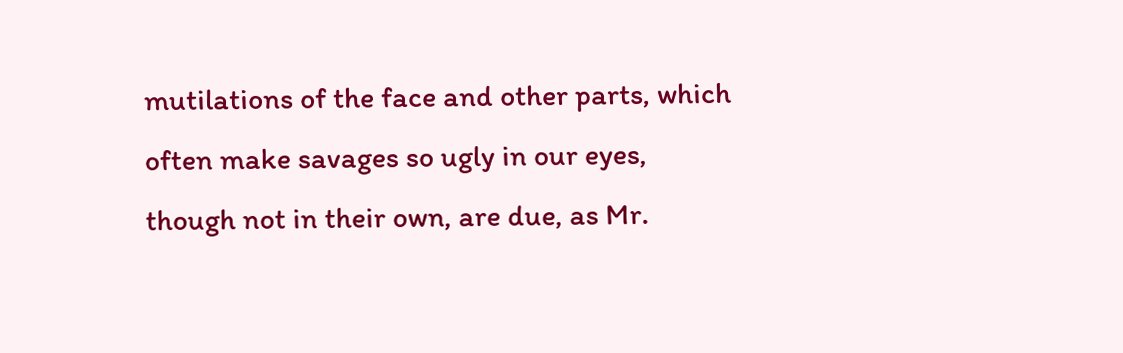mutilations of the face and other parts, which often make savages so ugly in our eyes, though not in their own, are due, as Mr.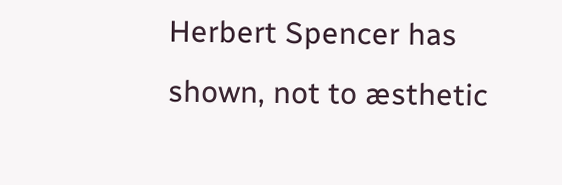Herbert Spencer has shown, not to æsthetic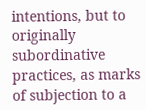intentions, but to originally subordinative practices, as marks of subjection to a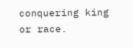conquering king or race.